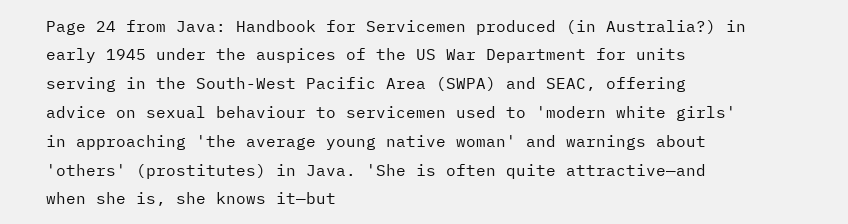Page 24 from Java: Handbook for Servicemen produced (in Australia?) in early 1945 under the auspices of the US War Department for units serving in the South-West Pacific Area (SWPA) and SEAC, offering advice on sexual behaviour to servicemen used to 'modern white girls' in approaching 'the average young native woman' and warnings about 'others' (prostitutes) in Java. 'She is often quite attractive—and when she is, she knows it—but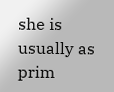she is usually as prim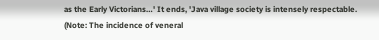as the Early Victorians…' It ends, 'Java village society is intensely respectable. (Note: The incidence of veneral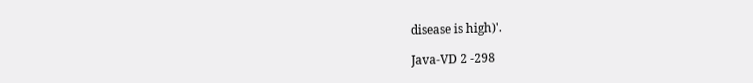disease is high)'.

Java-VD 2 -298